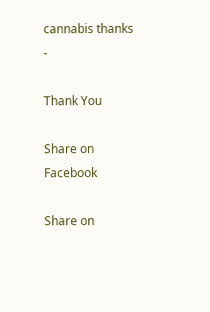cannabis thanks -

Thank You

Share on Facebook

Share on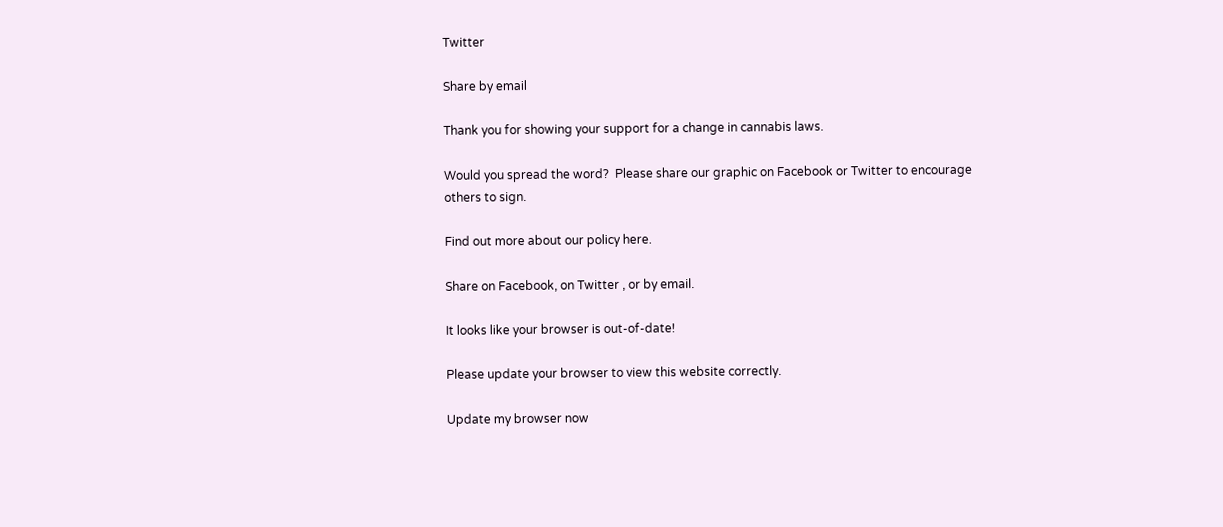Twitter

Share by email

Thank you for showing your support for a change in cannabis laws.

Would you spread the word?  Please share our graphic on Facebook or Twitter to encourage others to sign.

Find out more about our policy here.

Share on Facebook, on Twitter , or by email.

It looks like your browser is out-of-date!

Please update your browser to view this website correctly.

Update my browser now